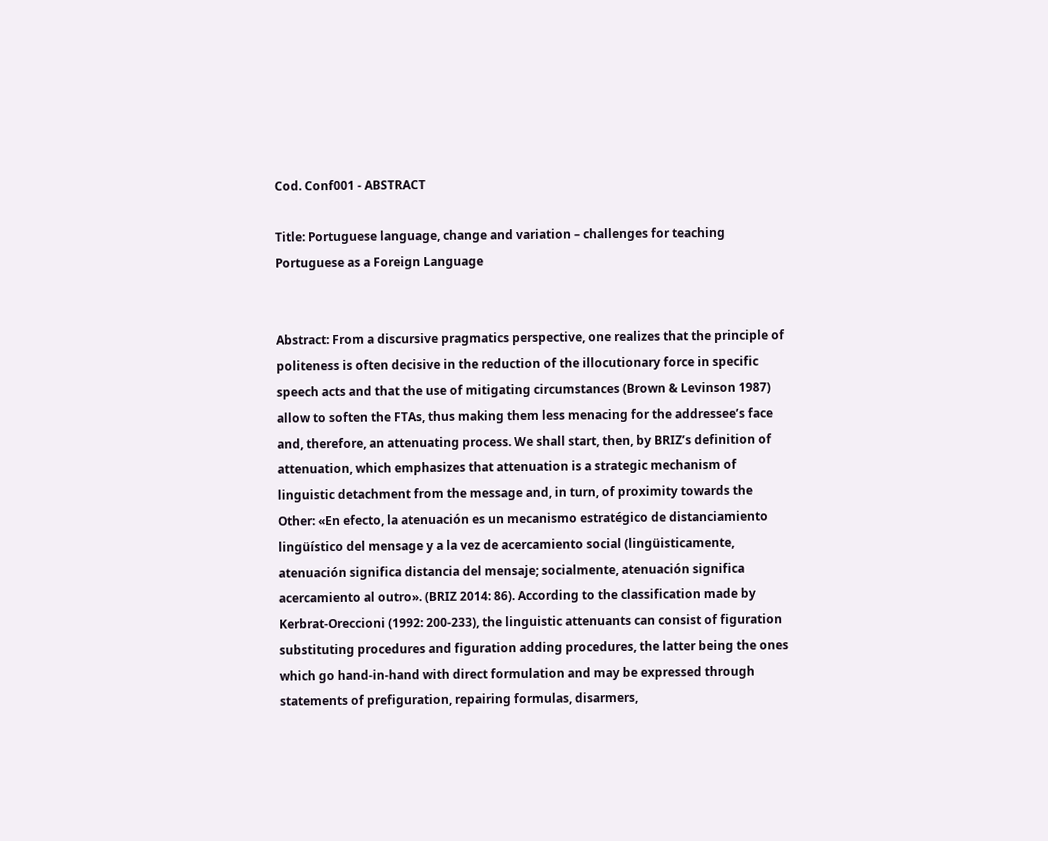Cod. Conf001 - ABSTRACT

Title: Portuguese language, change and variation – challenges for teaching Portuguese as a Foreign Language


Abstract: From a discursive pragmatics perspective, one realizes that the principle of politeness is often decisive in the reduction of the illocutionary force in specific speech acts and that the use of mitigating circumstances (Brown & Levinson 1987) allow to soften the FTAs, thus making them less menacing for the addressee’s face and, therefore, an attenuating process. We shall start, then, by BRIZ’s definition of attenuation, which emphasizes that attenuation is a strategic mechanism of linguistic detachment from the message and, in turn, of proximity towards the Other: «En efecto, la atenuación es un mecanismo estratégico de distanciamiento lingüístico del mensage y a la vez de acercamiento social (lingüisticamente, atenuación significa distancia del mensaje; socialmente, atenuación significa acercamiento al outro». (BRIZ 2014: 86). According to the classification made by Kerbrat-Oreccioni (1992: 200-233), the linguistic attenuants can consist of figuration substituting procedures and figuration adding procedures, the latter being the ones which go hand-in-hand with direct formulation and may be expressed through statements of prefiguration, repairing formulas, disarmers,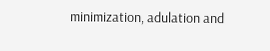minimization, adulation and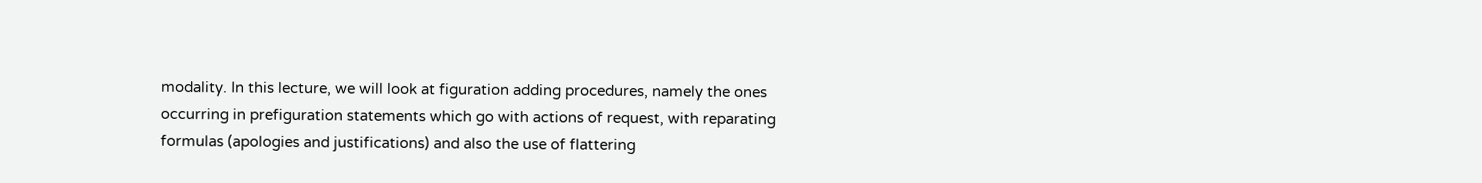modality. In this lecture, we will look at figuration adding procedures, namely the ones occurring in prefiguration statements which go with actions of request, with reparating formulas (apologies and justifications) and also the use of flattering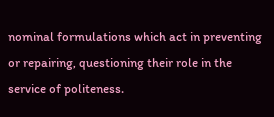nominal formulations which act in preventing or repairing, questioning their role in the service of politeness.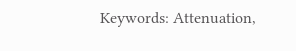Keywords: Attenuation,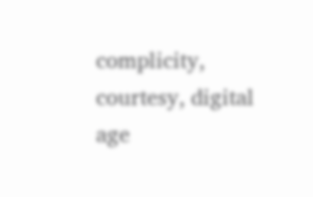complicity, courtesy, digital age